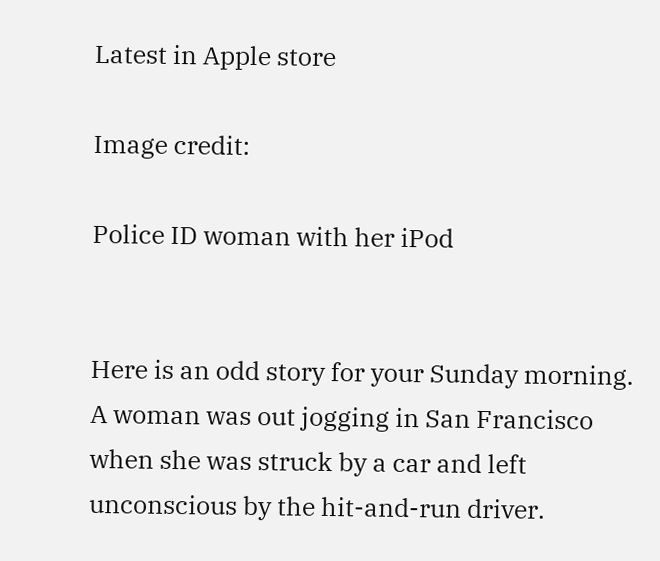Latest in Apple store

Image credit:

Police ID woman with her iPod


Here is an odd story for your Sunday morning. A woman was out jogging in San Francisco when she was struck by a car and left unconscious by the hit-and-run driver.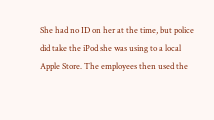She had no ID on her at the time, but police did take the iPod she was using to a local Apple Store. The employees then used the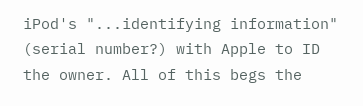iPod's "...identifying information" (serial number?) with Apple to ID the owner. All of this begs the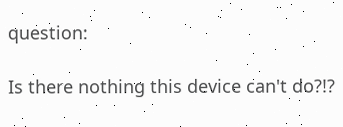question:

Is there nothing this device can't do?!?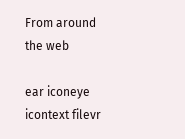From around the web

ear iconeye icontext filevr